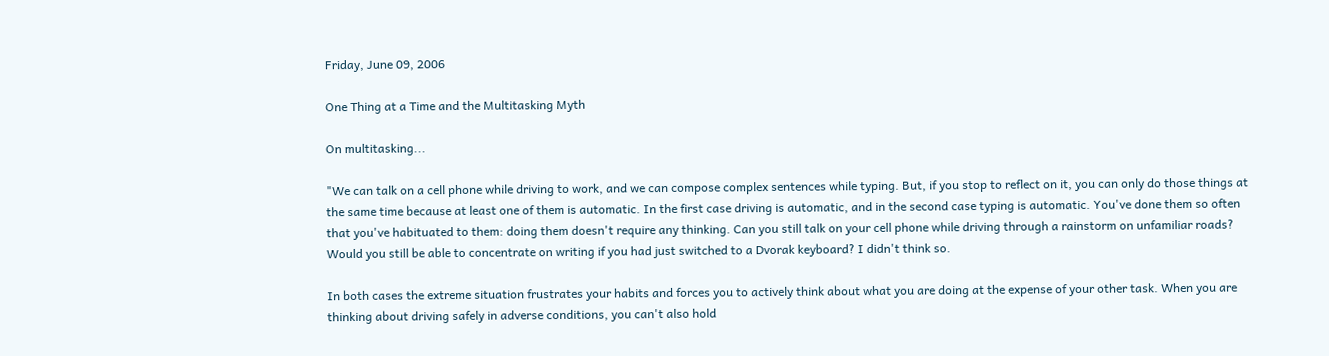Friday, June 09, 2006

One Thing at a Time and the Multitasking Myth

On multitasking...

"We can talk on a cell phone while driving to work, and we can compose complex sentences while typing. But, if you stop to reflect on it, you can only do those things at the same time because at least one of them is automatic. In the first case driving is automatic, and in the second case typing is automatic. You've done them so often that you've habituated to them: doing them doesn't require any thinking. Can you still talk on your cell phone while driving through a rainstorm on unfamiliar roads? Would you still be able to concentrate on writing if you had just switched to a Dvorak keyboard? I didn't think so.

In both cases the extreme situation frustrates your habits and forces you to actively think about what you are doing at the expense of your other task. When you are thinking about driving safely in adverse conditions, you can't also hold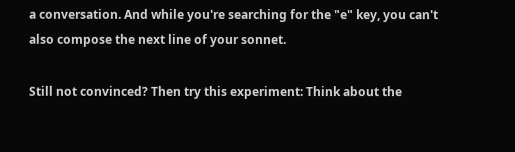a conversation. And while you're searching for the "e" key, you can't also compose the next line of your sonnet.

Still not convinced? Then try this experiment: Think about the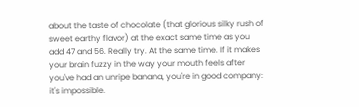about the taste of chocolate (that glorious silky rush of sweet earthy flavor) at the exact same time as you add 47 and 56. Really try. At the same time. If it makes your brain fuzzy in the way your mouth feels after you've had an unripe banana, you're in good company: it's impossible.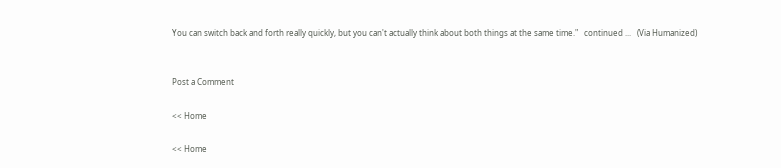You can switch back and forth really quickly, but you can't actually think about both things at the same time."   continued ...   (Via Humanized)


Post a Comment

<< Home

<< Home